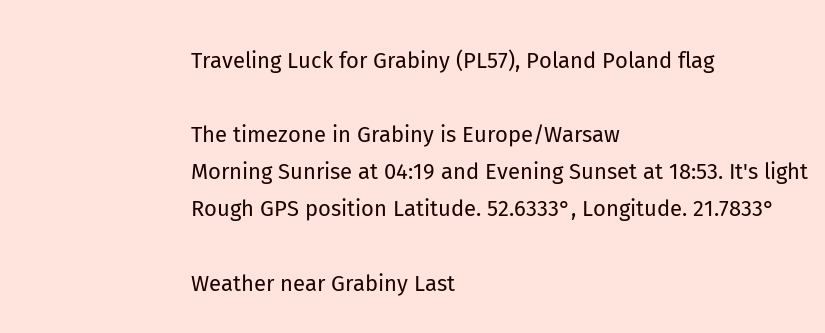Traveling Luck for Grabiny (PL57), Poland Poland flag

The timezone in Grabiny is Europe/Warsaw
Morning Sunrise at 04:19 and Evening Sunset at 18:53. It's light
Rough GPS position Latitude. 52.6333°, Longitude. 21.7833°

Weather near Grabiny Last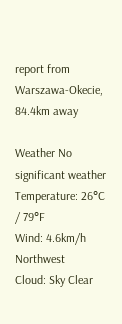report from Warszawa-Okecie, 84.4km away

Weather No significant weather Temperature: 26°C / 79°F
Wind: 4.6km/h Northwest
Cloud: Sky Clear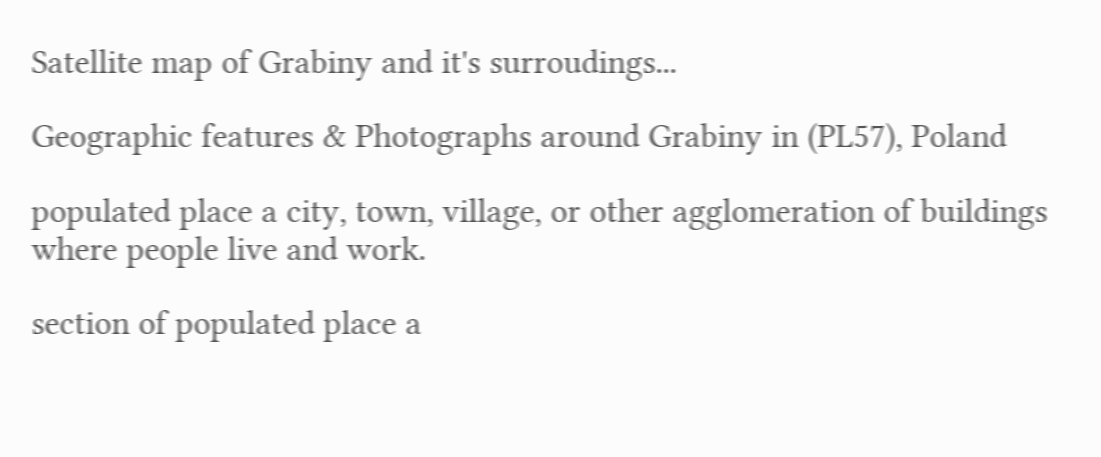Satellite map of Grabiny and it's surroudings...

Geographic features & Photographs around Grabiny in (PL57), Poland

populated place a city, town, village, or other agglomeration of buildings where people live and work.

section of populated place a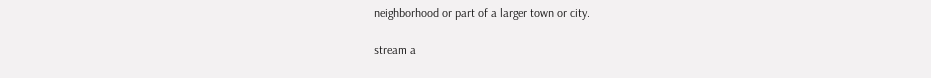neighborhood or part of a larger town or city.

stream a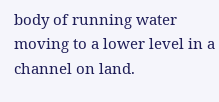body of running water moving to a lower level in a channel on land.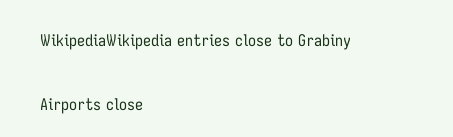WikipediaWikipedia entries close to Grabiny

Airports close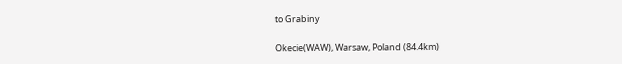to Grabiny

Okecie(WAW), Warsaw, Poland (84.4km)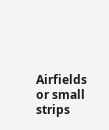Airfields or small strips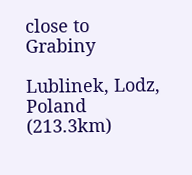close to Grabiny

Lublinek, Lodz, Poland (213.3km)